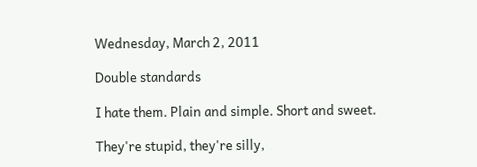Wednesday, March 2, 2011

Double standards

I hate them. Plain and simple. Short and sweet.

They're stupid, they're silly,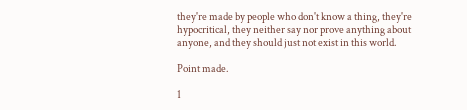they're made by people who don't know a thing, they're hypocritical, they neither say nor prove anything about anyone, and they should just not exist in this world.

Point made.

1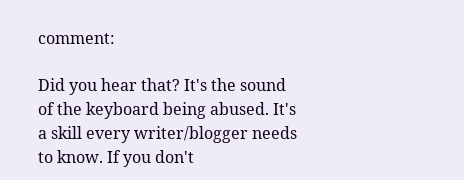comment:

Did you hear that? It's the sound of the keyboard being abused. It's a skill every writer/blogger needs to know. If you don't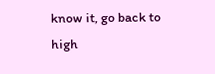know it, go back to high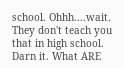school. Ohhh....wait. They don't teach you that in high school. Darn it. What ARE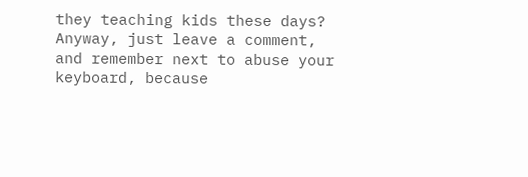they teaching kids these days? Anyway, just leave a comment, and remember next to abuse your keyboard, because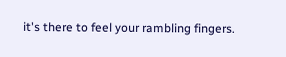it's there to feel your rambling fingers.